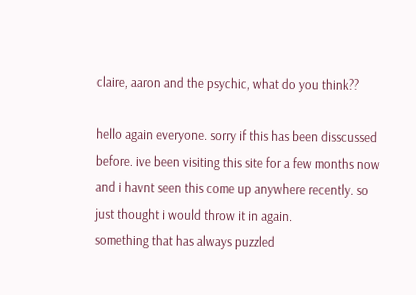claire, aaron and the psychic, what do you think??

hello again everyone. sorry if this has been disscussed before. ive been visiting this site for a few months now and i havnt seen this come up anywhere recently. so just thought i would throw it in again.
something that has always puzzled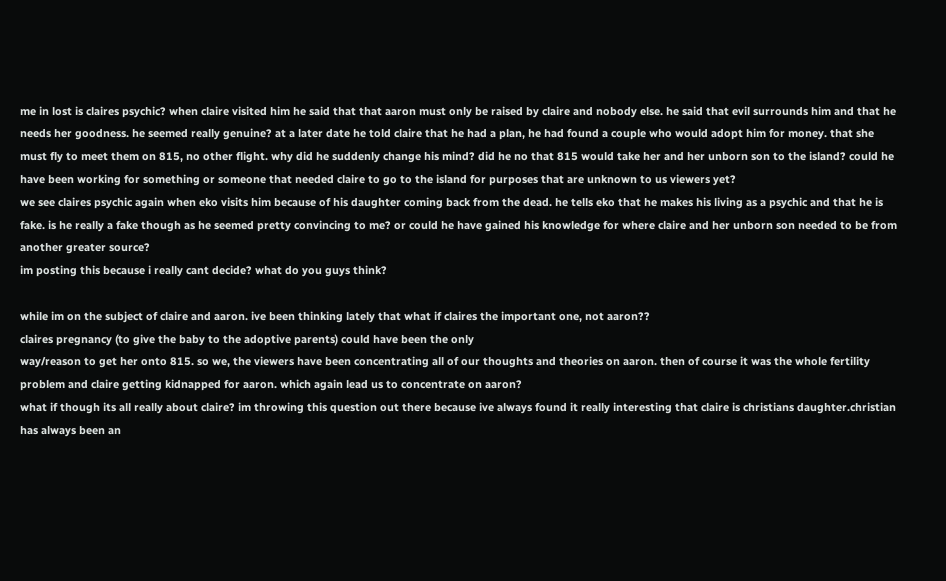me in lost is claires psychic? when claire visited him he said that that aaron must only be raised by claire and nobody else. he said that evil surrounds him and that he needs her goodness. he seemed really genuine? at a later date he told claire that he had a plan, he had found a couple who would adopt him for money. that she must fly to meet them on 815, no other flight. why did he suddenly change his mind? did he no that 815 would take her and her unborn son to the island? could he have been working for something or someone that needed claire to go to the island for purposes that are unknown to us viewers yet?
we see claires psychic again when eko visits him because of his daughter coming back from the dead. he tells eko that he makes his living as a psychic and that he is fake. is he really a fake though as he seemed pretty convincing to me? or could he have gained his knowledge for where claire and her unborn son needed to be from another greater source?
im posting this because i really cant decide? what do you guys think?

while im on the subject of claire and aaron. ive been thinking lately that what if claires the important one, not aaron??
claires pregnancy (to give the baby to the adoptive parents) could have been the only
way/reason to get her onto 815. so we, the viewers have been concentrating all of our thoughts and theories on aaron. then of course it was the whole fertility problem and claire getting kidnapped for aaron. which again lead us to concentrate on aaron?
what if though its all really about claire? im throwing this question out there because ive always found it really interesting that claire is christians daughter.christian has always been an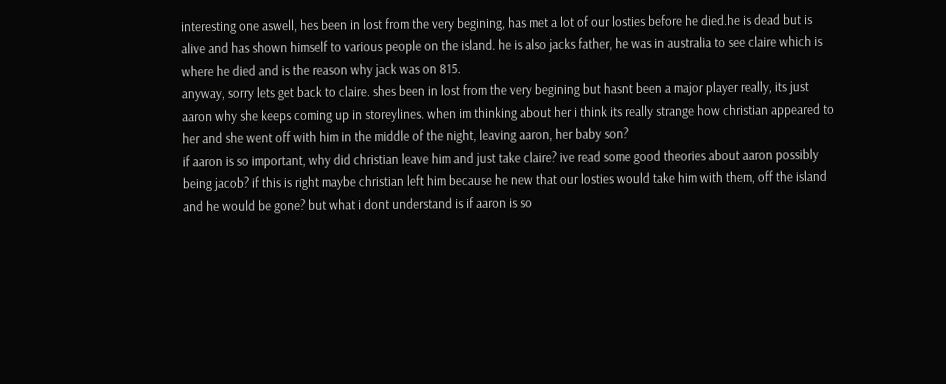interesting one aswell, hes been in lost from the very begining, has met a lot of our losties before he died.he is dead but is alive and has shown himself to various people on the island. he is also jacks father, he was in australia to see claire which is where he died and is the reason why jack was on 815.
anyway, sorry lets get back to claire. shes been in lost from the very begining but hasnt been a major player really, its just aaron why she keeps coming up in storeylines. when im thinking about her i think its really strange how christian appeared to her and she went off with him in the middle of the night, leaving aaron, her baby son?
if aaron is so important, why did christian leave him and just take claire? ive read some good theories about aaron possibly being jacob? if this is right maybe christian left him because he new that our losties would take him with them, off the island and he would be gone? but what i dont understand is if aaron is so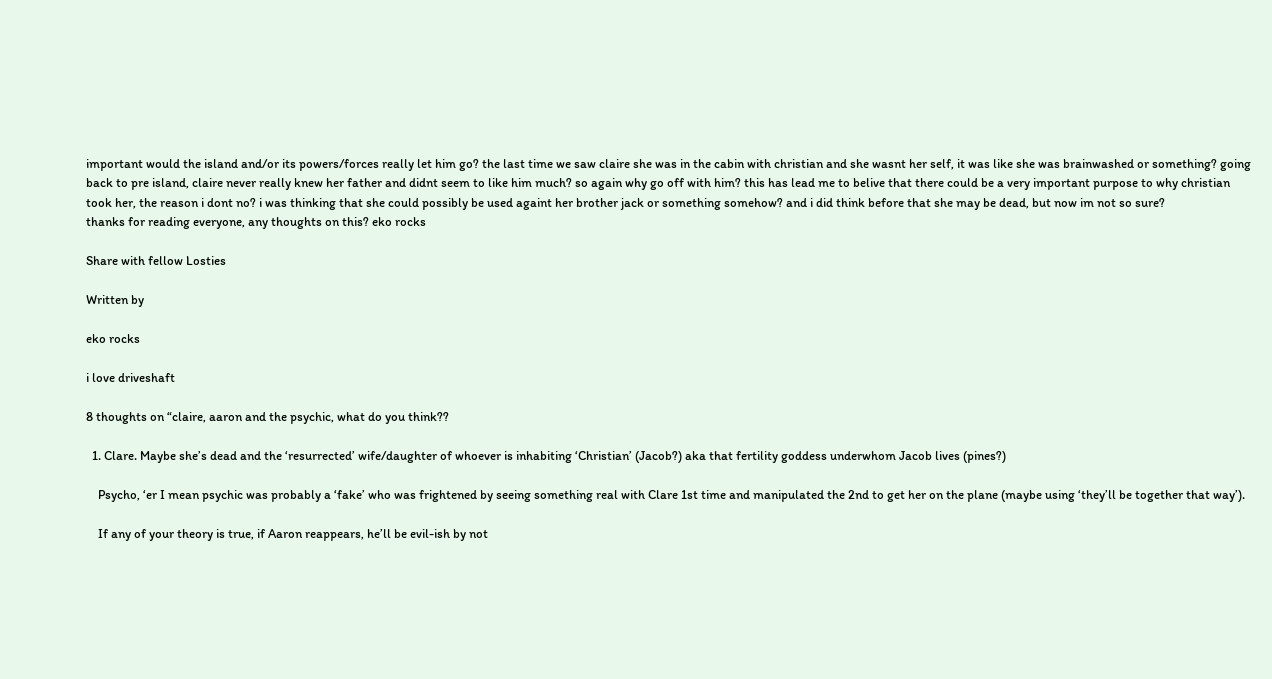important would the island and/or its powers/forces really let him go? the last time we saw claire she was in the cabin with christian and she wasnt her self, it was like she was brainwashed or something? going back to pre island, claire never really knew her father and didnt seem to like him much? so again why go off with him? this has lead me to belive that there could be a very important purpose to why christian took her, the reason i dont no? i was thinking that she could possibly be used againt her brother jack or something somehow? and i did think before that she may be dead, but now im not so sure?
thanks for reading everyone, any thoughts on this? eko rocks

Share with fellow Losties

Written by

eko rocks

i love driveshaft

8 thoughts on “claire, aaron and the psychic, what do you think??

  1. Clare. Maybe she’s dead and the ‘resurrected’ wife/daughter of whoever is inhabiting ‘Christian’ (Jacob?) aka that fertility goddess underwhom Jacob lives (pines?)

    Psycho, ‘er I mean psychic was probably a ‘fake’ who was frightened by seeing something real with Clare 1st time and manipulated the 2nd to get her on the plane (maybe using ‘they’ll be together that way’).

    If any of your theory is true, if Aaron reappears, he’ll be evil-ish by not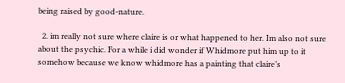being raised by good-nature.

  2. im really not sure where claire is or what happened to her. Im also not sure about the psychic. For a while i did wonder if Whidmore put him up to it somehow because we know whidmore has a painting that claire’s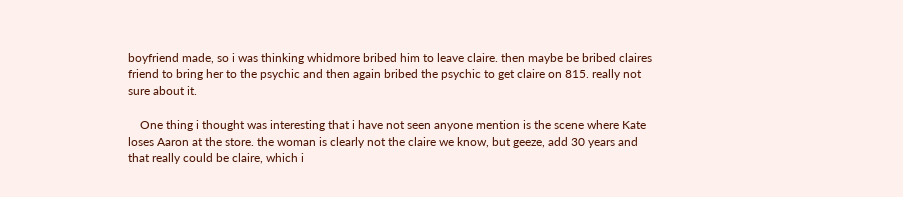boyfriend made, so i was thinking whidmore bribed him to leave claire. then maybe be bribed claires friend to bring her to the psychic and then again bribed the psychic to get claire on 815. really not sure about it.

    One thing i thought was interesting that i have not seen anyone mention is the scene where Kate loses Aaron at the store. the woman is clearly not the claire we know, but geeze, add 30 years and that really could be claire, which i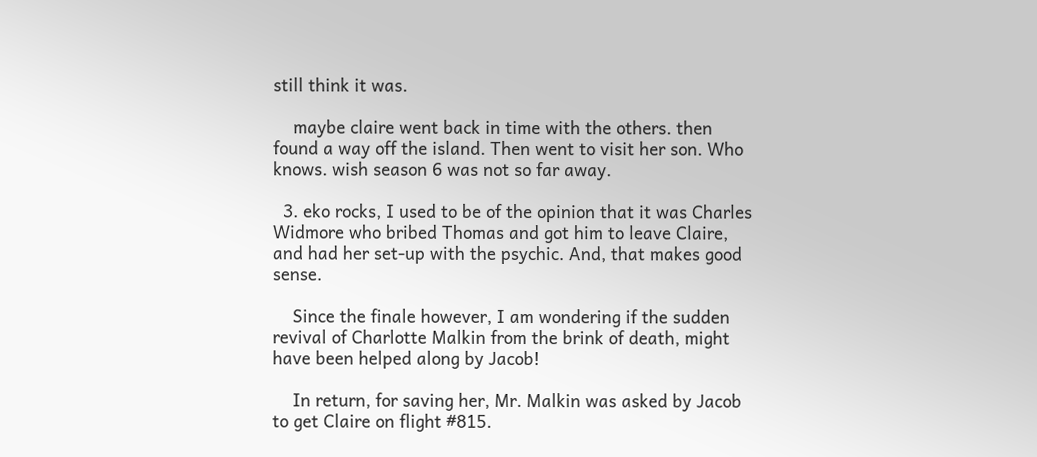still think it was.

    maybe claire went back in time with the others. then found a way off the island. Then went to visit her son. Who knows. wish season 6 was not so far away.

  3. eko rocks, I used to be of the opinion that it was Charles Widmore who bribed Thomas and got him to leave Claire, and had her set-up with the psychic. And, that makes good sense.

    Since the finale however, I am wondering if the sudden revival of Charlotte Malkin from the brink of death, might have been helped along by Jacob!

    In return, for saving her, Mr. Malkin was asked by Jacob to get Claire on flight #815.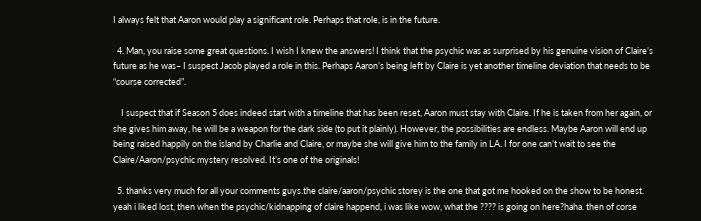I always felt that Aaron would play a significant role. Perhaps that role, is in the future.

  4. Man, you raise some great questions. I wish I knew the answers! I think that the psychic was as surprised by his genuine vision of Claire’s future as he was– I suspect Jacob played a role in this. Perhaps Aaron’s being left by Claire is yet another timeline deviation that needs to be “course corrected”.

    I suspect that if Season 5 does indeed start with a timeline that has been reset, Aaron must stay with Claire. If he is taken from her again, or she gives him away, he will be a weapon for the dark side (to put it plainly). However, the possibilities are endless. Maybe Aaron will end up being raised happily on the island by Charlie and Claire, or maybe she will give him to the family in LA. I for one can’t wait to see the Claire/Aaron/psychic mystery resolved. It’s one of the originals!

  5. thanks very much for all your comments guys.the claire/aaron/psychic storey is the one that got me hooked on the show to be honest. yeah i liked lost, then when the psychic/kidnapping of claire happend, i was like wow, what the ???? is going on here?haha. then of corse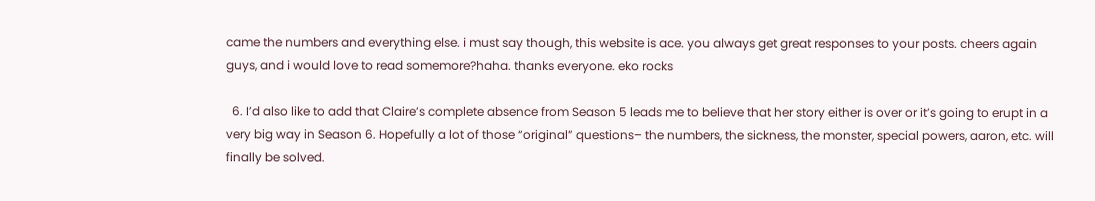came the numbers and everything else. i must say though, this website is ace. you always get great responses to your posts. cheers again guys, and i would love to read somemore?haha. thanks everyone. eko rocks

  6. I’d also like to add that Claire’s complete absence from Season 5 leads me to believe that her story either is over or it’s going to erupt in a very big way in Season 6. Hopefully a lot of those “original” questions– the numbers, the sickness, the monster, special powers, aaron, etc. will finally be solved.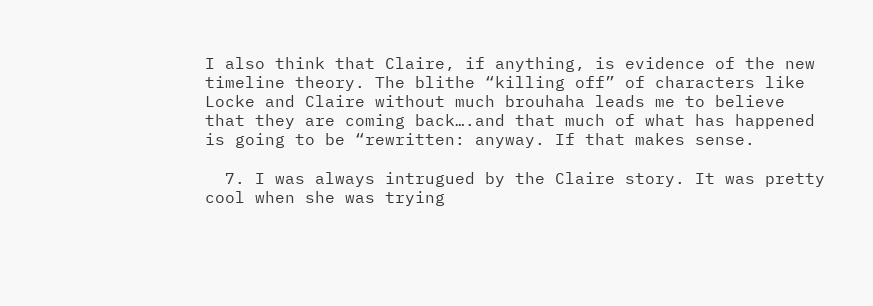I also think that Claire, if anything, is evidence of the new timeline theory. The blithe “killing off” of characters like Locke and Claire without much brouhaha leads me to believe that they are coming back….and that much of what has happened is going to be “rewritten: anyway. If that makes sense.

  7. I was always intrugued by the Claire story. It was pretty cool when she was trying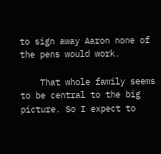to sign away Aaron none of the pens would work.

    That whole family seems to be central to the big picture. So I expect to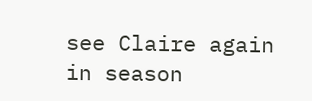see Claire again in season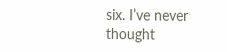six. I’ve never thought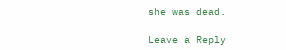she was dead.

Leave a Reply